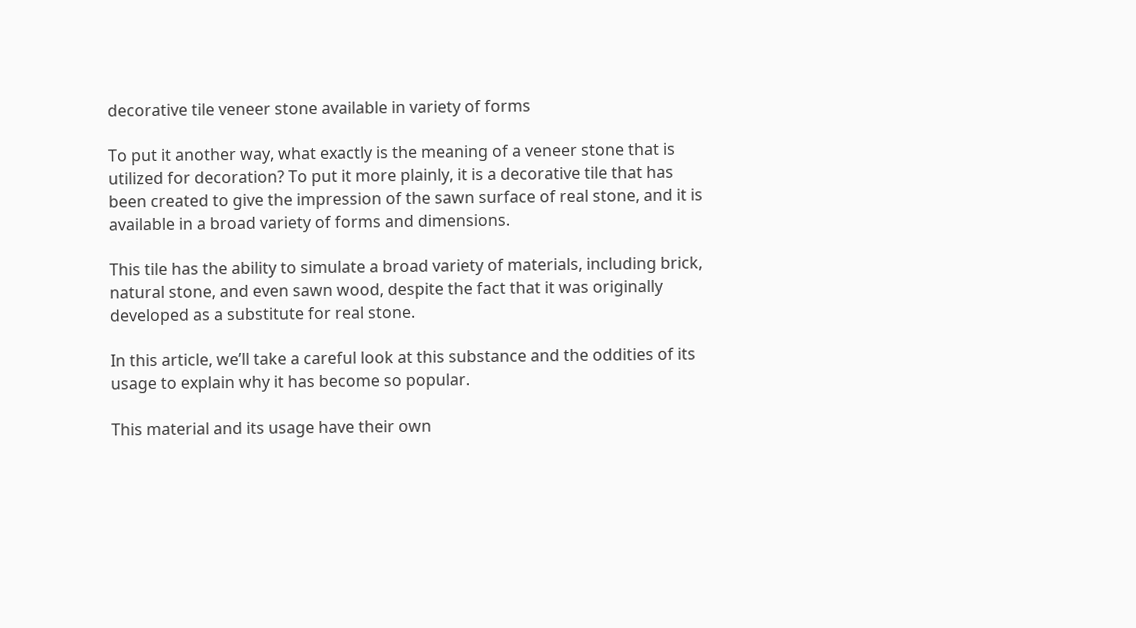decorative tile veneer stone available in variety of forms

To put it another way, what exactly is the meaning of a veneer stone that is utilized for decoration? To put it more plainly, it is a decorative tile that has been created to give the impression of the sawn surface of real stone, and it is available in a broad variety of forms and dimensions.

This tile has the ability to simulate a broad variety of materials, including brick, natural stone, and even sawn wood, despite the fact that it was originally developed as a substitute for real stone.

In this article, we’ll take a careful look at this substance and the oddities of its usage to explain why it has become so popular.

This material and its usage have their own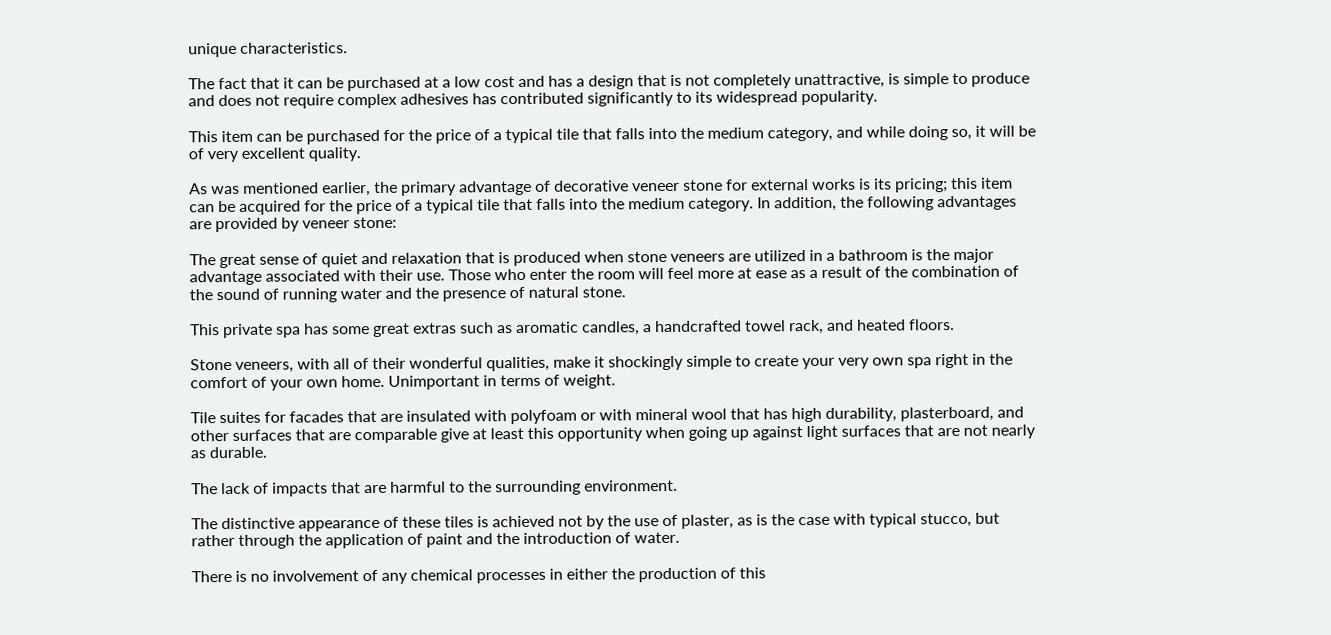unique characteristics.

The fact that it can be purchased at a low cost and has a design that is not completely unattractive, is simple to produce and does not require complex adhesives has contributed significantly to its widespread popularity.

This item can be purchased for the price of a typical tile that falls into the medium category, and while doing so, it will be of very excellent quality.

As was mentioned earlier, the primary advantage of decorative veneer stone for external works is its pricing; this item can be acquired for the price of a typical tile that falls into the medium category. In addition, the following advantages are provided by veneer stone:

The great sense of quiet and relaxation that is produced when stone veneers are utilized in a bathroom is the major advantage associated with their use. Those who enter the room will feel more at ease as a result of the combination of the sound of running water and the presence of natural stone.

This private spa has some great extras such as aromatic candles, a handcrafted towel rack, and heated floors.

Stone veneers, with all of their wonderful qualities, make it shockingly simple to create your very own spa right in the comfort of your own home. Unimportant in terms of weight.

Tile suites for facades that are insulated with polyfoam or with mineral wool that has high durability, plasterboard, and other surfaces that are comparable give at least this opportunity when going up against light surfaces that are not nearly as durable.

The lack of impacts that are harmful to the surrounding environment.

The distinctive appearance of these tiles is achieved not by the use of plaster, as is the case with typical stucco, but rather through the application of paint and the introduction of water.

There is no involvement of any chemical processes in either the production of this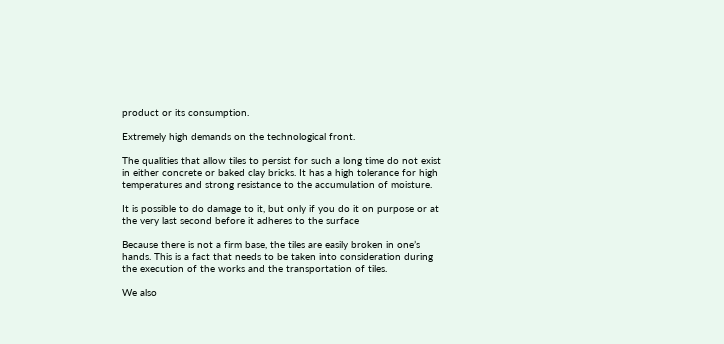product or its consumption.

Extremely high demands on the technological front.

The qualities that allow tiles to persist for such a long time do not exist in either concrete or baked clay bricks. It has a high tolerance for high temperatures and strong resistance to the accumulation of moisture.

It is possible to do damage to it, but only if you do it on purpose or at the very last second before it adheres to the surface

Because there is not a firm base, the tiles are easily broken in one’s hands. This is a fact that needs to be taken into consideration during the execution of the works and the transportation of tiles.

We also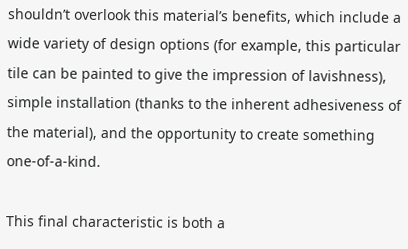shouldn’t overlook this material’s benefits, which include a wide variety of design options (for example, this particular tile can be painted to give the impression of lavishness), simple installation (thanks to the inherent adhesiveness of the material), and the opportunity to create something one-of-a-kind.

This final characteristic is both a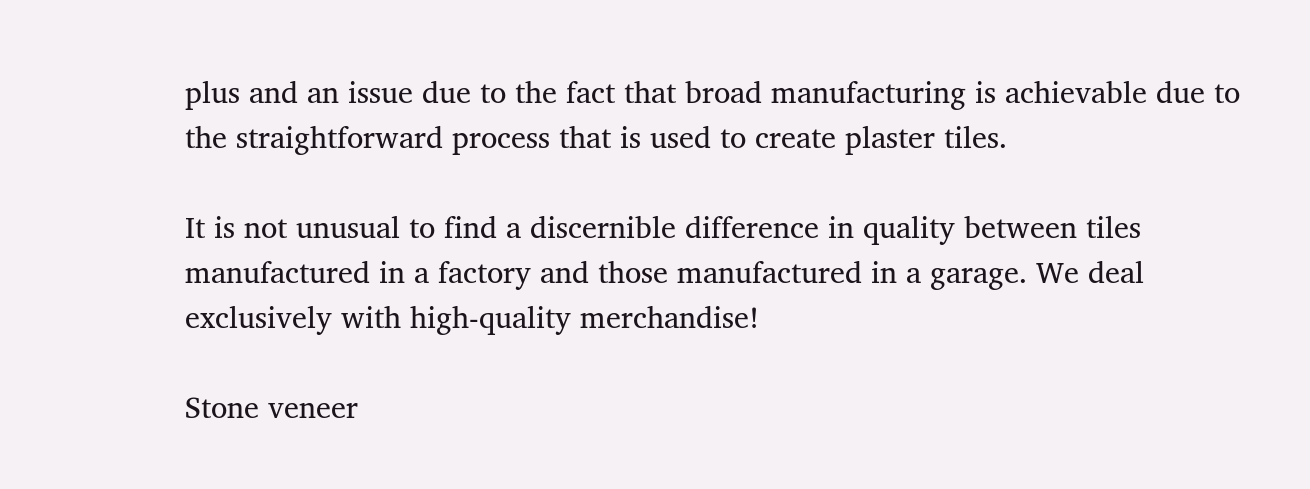plus and an issue due to the fact that broad manufacturing is achievable due to the straightforward process that is used to create plaster tiles.

It is not unusual to find a discernible difference in quality between tiles manufactured in a factory and those manufactured in a garage. We deal exclusively with high-quality merchandise!

Stone veneer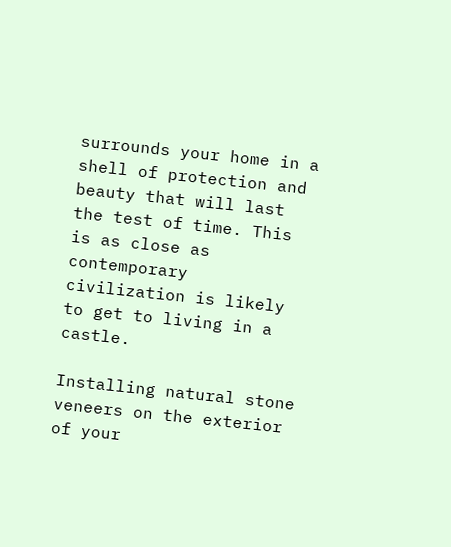surrounds your home in a shell of protection and beauty that will last the test of time. This is as close as contemporary civilization is likely to get to living in a castle.

Installing natural stone veneers on the exterior of your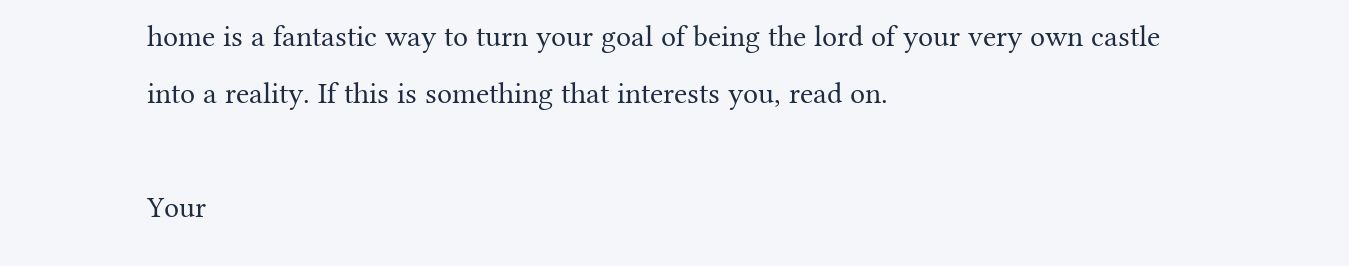home is a fantastic way to turn your goal of being the lord of your very own castle into a reality. If this is something that interests you, read on.

Your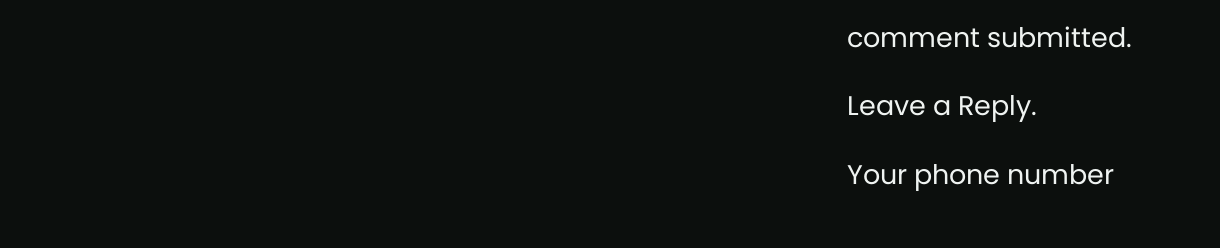comment submitted.

Leave a Reply.

Your phone number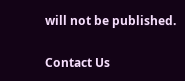will not be published.

Contact Us